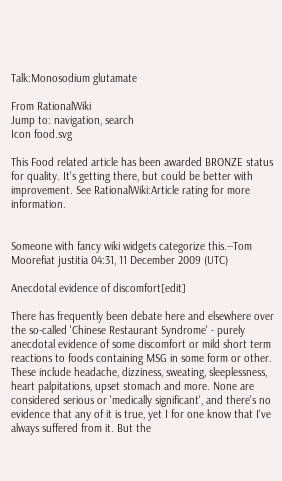Talk:Monosodium glutamate

From RationalWiki
Jump to: navigation, search
Icon food.svg

This Food related article has been awarded BRONZE status for quality. It's getting there, but could be better with improvement. See RationalWiki:Article rating for more information.


Someone with fancy wiki widgets categorize this.--Tom Moorefiat justitia 04:31, 11 December 2009 (UTC)

Anecdotal evidence of discomfort[edit]

There has frequently been debate here and elsewhere over the so-called 'Chinese Restaurant Syndrome' - purely anecdotal evidence of some discomfort or mild short term reactions to foods containing MSG in some form or other. These include headache, dizziness, sweating, sleeplessness, heart palpitations, upset stomach and more. None are considered serious or 'medically significant', and there's no evidence that any of it is true, yet I for one know that I've always suffered from it. But the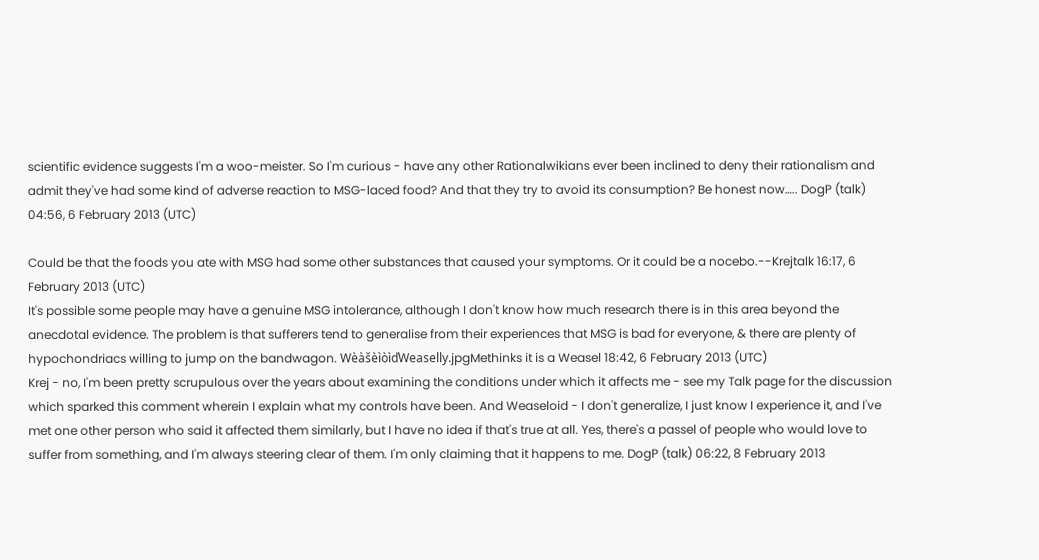scientific evidence suggests I'm a woo-meister. So I'm curious - have any other Rationalwikians ever been inclined to deny their rationalism and admit they've had some kind of adverse reaction to MSG-laced food? And that they try to avoid its consumption? Be honest now….. DogP (talk) 04:56, 6 February 2013 (UTC)

Could be that the foods you ate with MSG had some other substances that caused your symptoms. Or it could be a nocebo.--Krejtalk 16:17, 6 February 2013 (UTC)
It's possible some people may have a genuine MSG intolerance, although I don't know how much research there is in this area beyond the anecdotal evidence. The problem is that sufferers tend to generalise from their experiences that MSG is bad for everyone, & there are plenty of hypochondriacs willing to jump on the bandwagon. WèàšèìòìďWeaselly.jpgMethinks it is a Weasel 18:42, 6 February 2013 (UTC)
Krej - no, I'm been pretty scrupulous over the years about examining the conditions under which it affects me - see my Talk page for the discussion which sparked this comment wherein I explain what my controls have been. And Weaseloid - I don't generalize, I just know I experience it, and I've met one other person who said it affected them similarly, but I have no idea if that's true at all. Yes, there's a passel of people who would love to suffer from something, and I'm always steering clear of them. I'm only claiming that it happens to me. DogP (talk) 06:22, 8 February 2013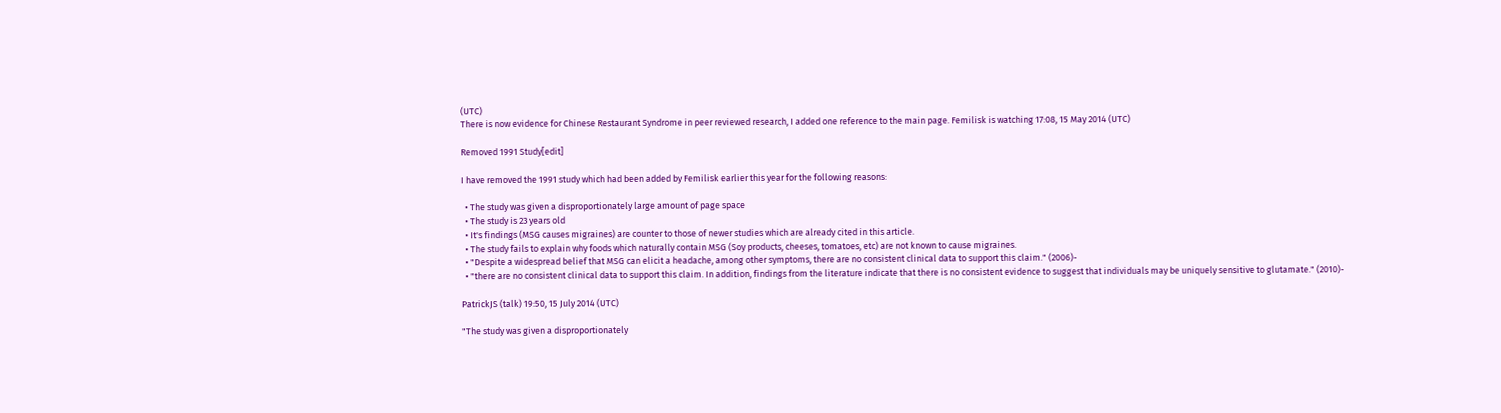(UTC)
There is now evidence for Chinese Restaurant Syndrome in peer reviewed research, I added one reference to the main page. Femilisk is watching 17:08, 15 May 2014 (UTC)

Removed 1991 Study[edit]

I have removed the 1991 study which had been added by Femilisk earlier this year for the following reasons:

  • The study was given a disproportionately large amount of page space
  • The study is 23 years old
  • It's findings (MSG causes migraines) are counter to those of newer studies which are already cited in this article.
  • The study fails to explain why foods which naturally contain MSG (Soy products, cheeses, tomatoes, etc) are not known to cause migraines.
  • "Despite a widespread belief that MSG can elicit a headache, among other symptoms, there are no consistent clinical data to support this claim." (2006)-
  • "there are no consistent clinical data to support this claim. In addition, findings from the literature indicate that there is no consistent evidence to suggest that individuals may be uniquely sensitive to glutamate." (2010)-

PatrickJS (talk) 19:50, 15 July 2014 (UTC)

"The study was given a disproportionately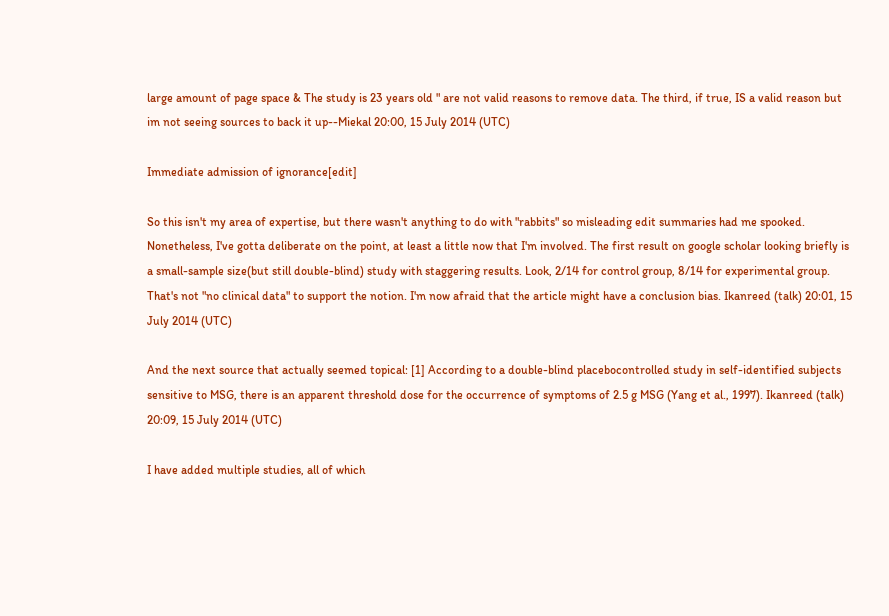large amount of page space & The study is 23 years old " are not valid reasons to remove data. The third, if true, IS a valid reason but im not seeing sources to back it up--Miekal 20:00, 15 July 2014 (UTC)

Immediate admission of ignorance[edit]

So this isn't my area of expertise, but there wasn't anything to do with "rabbits" so misleading edit summaries had me spooked. Nonetheless, I've gotta deliberate on the point, at least a little now that I'm involved. The first result on google scholar looking briefly is a small-sample size(but still double-blind) study with staggering results. Look, 2/14 for control group, 8/14 for experimental group. That's not "no clinical data" to support the notion. I'm now afraid that the article might have a conclusion bias. Ikanreed (talk) 20:01, 15 July 2014 (UTC)

And the next source that actually seemed topical: [1] According to a double-blind placebocontrolled study in self-identified subjects sensitive to MSG, there is an apparent threshold dose for the occurrence of symptoms of 2.5 g MSG (Yang et al., 1997). Ikanreed (talk) 20:09, 15 July 2014 (UTC)

I have added multiple studies, all of which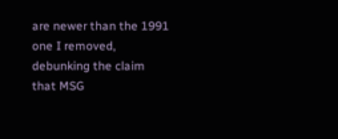are newer than the 1991 one I removed, debunking the claim that MSG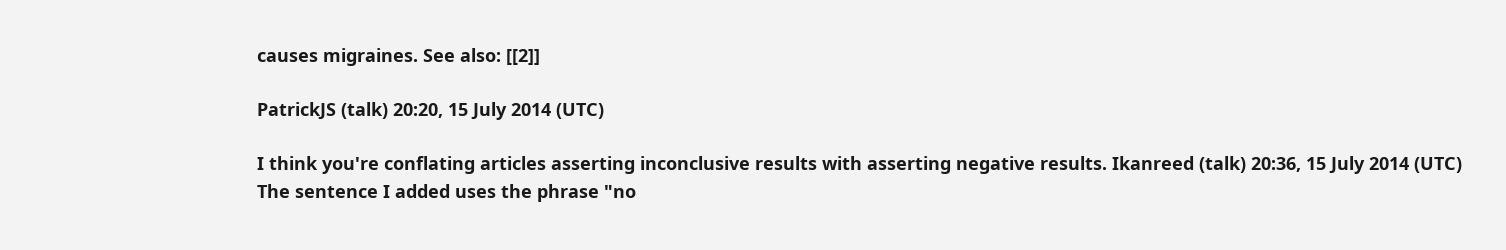causes migraines. See also: [[2]]

PatrickJS (talk) 20:20, 15 July 2014 (UTC)

I think you're conflating articles asserting inconclusive results with asserting negative results. Ikanreed (talk) 20:36, 15 July 2014 (UTC)
The sentence I added uses the phrase "no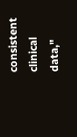consistent clinical data,"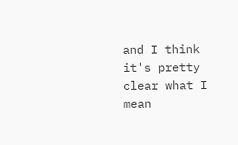and I think it's pretty clear what I mean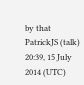by that PatrickJS (talk) 20:39, 15 July 2014 (UTC)